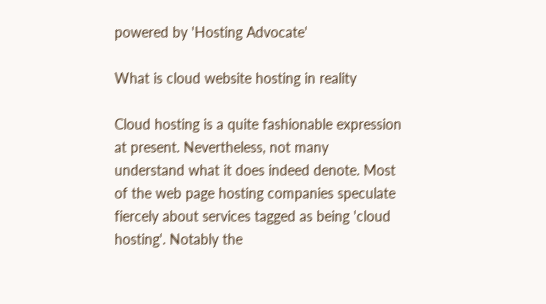powered by 'Hosting Advocate'

What is cloud website hosting in reality

Cloud hosting is a quite fashionable expression at present. Nevertheless, not many understand what it does indeed denote. Most of the web page hosting companies speculate fiercely about services tagged as being 'cloud hosting'. Notably the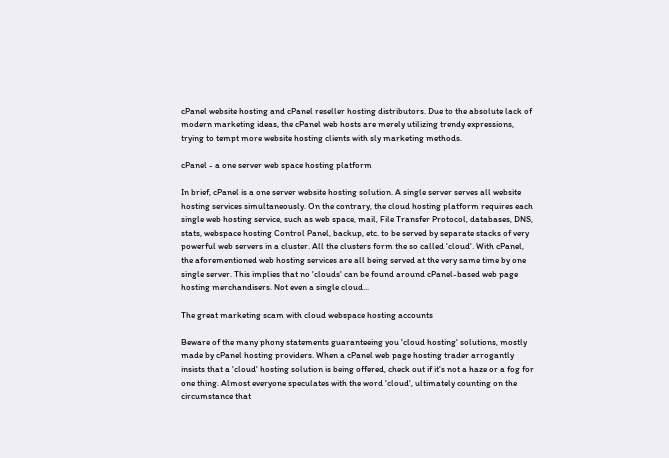cPanel website hosting and cPanel reseller hosting distributors. Due to the absolute lack of modern marketing ideas, the cPanel web hosts are merely utilizing trendy expressions, trying to tempt more website hosting clients with sly marketing methods.

cPanel - a one server web space hosting platform

In brief, cPanel is a one server website hosting solution. A single server serves all website hosting services simultaneously. On the contrary, the cloud hosting platform requires each single web hosting service, such as web space, mail, File Transfer Protocol, databases, DNS, stats, webspace hosting Control Panel, backup, etc. to be served by separate stacks of very powerful web servers in a cluster. All the clusters form the so called 'cloud'. With cPanel, the aforementioned web hosting services are all being served at the very same time by one single server. This implies that no 'clouds' can be found around cPanel-based web page hosting merchandisers. Not even a single cloud...

The great marketing scam with cloud webspace hosting accounts

Beware of the many phony statements guaranteeing you 'cloud hosting' solutions, mostly made by cPanel hosting providers. When a cPanel web page hosting trader arrogantly insists that a 'cloud' hosting solution is being offered, check out if it's not a haze or a fog for one thing. Almost everyone speculates with the word 'cloud', ultimately counting on the circumstance that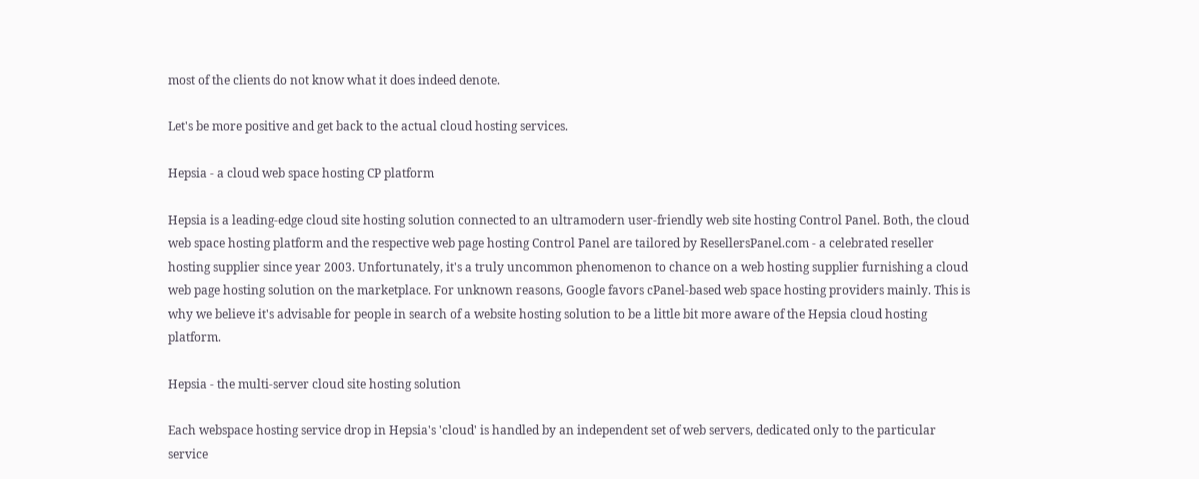most of the clients do not know what it does indeed denote.

Let's be more positive and get back to the actual cloud hosting services.

Hepsia - a cloud web space hosting CP platform

Hepsia is a leading-edge cloud site hosting solution connected to an ultramodern user-friendly web site hosting Control Panel. Both, the cloud web space hosting platform and the respective web page hosting Control Panel are tailored by ResellersPanel.com - a celebrated reseller hosting supplier since year 2003. Unfortunately, it's a truly uncommon phenomenon to chance on a web hosting supplier furnishing a cloud web page hosting solution on the marketplace. For unknown reasons, Google favors cPanel-based web space hosting providers mainly. This is why we believe it's advisable for people in search of a website hosting solution to be a little bit more aware of the Hepsia cloud hosting platform.

Hepsia - the multi-server cloud site hosting solution

Each webspace hosting service drop in Hepsia's 'cloud' is handled by an independent set of web servers, dedicated only to the particular service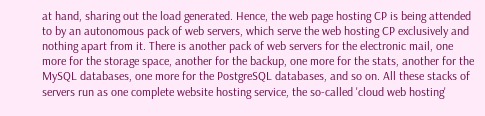at hand, sharing out the load generated. Hence, the web page hosting CP is being attended to by an autonomous pack of web servers, which serve the web hosting CP exclusively and nothing apart from it. There is another pack of web servers for the electronic mail, one more for the storage space, another for the backup, one more for the stats, another for the MySQL databases, one more for the PostgreSQL databases, and so on. All these stacks of servers run as one complete website hosting service, the so-called 'cloud web hosting'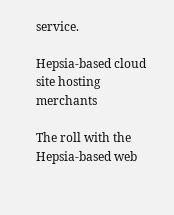service.

Hepsia-based cloud site hosting merchants

The roll with the Hepsia-based web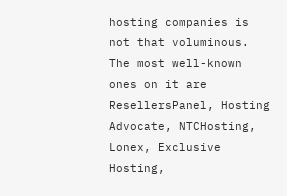hosting companies is not that voluminous. The most well-known ones on it are ResellersPanel, Hosting Advocate, NTCHosting, Lonex, Exclusive Hosting,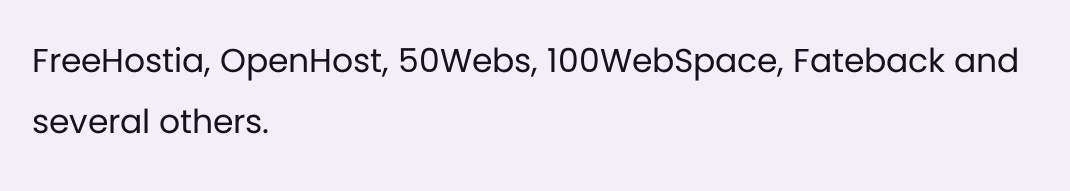FreeHostia, OpenHost, 50Webs, 100WebSpace, Fateback and several others.